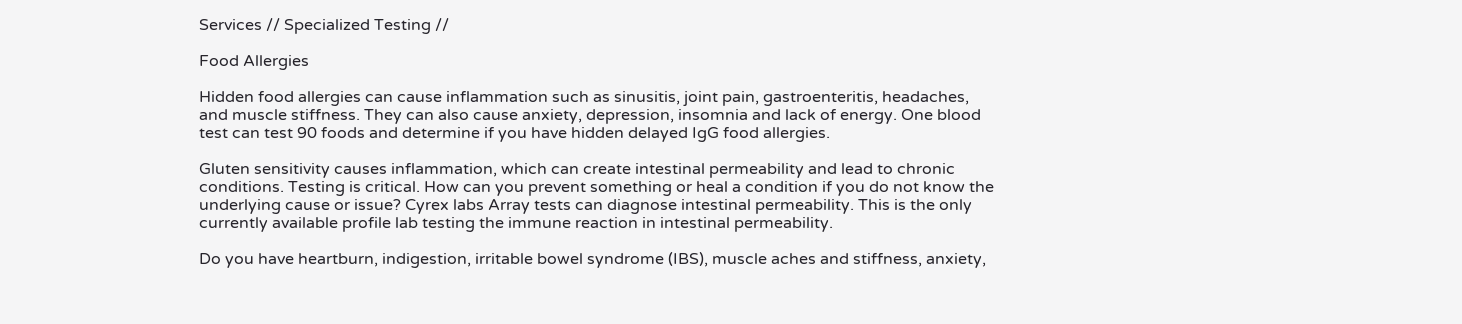Services // Specialized Testing //

Food Allergies

Hidden food allergies can cause inflammation such as sinusitis, joint pain, gastroenteritis, headaches, and muscle stiffness. They can also cause anxiety, depression, insomnia and lack of energy. One blood test can test 90 foods and determine if you have hidden delayed IgG food allergies.

Gluten sensitivity causes inflammation, which can create intestinal permeability and lead to chronic conditions. Testing is critical. How can you prevent something or heal a condition if you do not know the underlying cause or issue? Cyrex labs Array tests can diagnose intestinal permeability. This is the only currently available profile lab testing the immune reaction in intestinal permeability.

Do you have heartburn, indigestion, irritable bowel syndrome (IBS), muscle aches and stiffness, anxiety,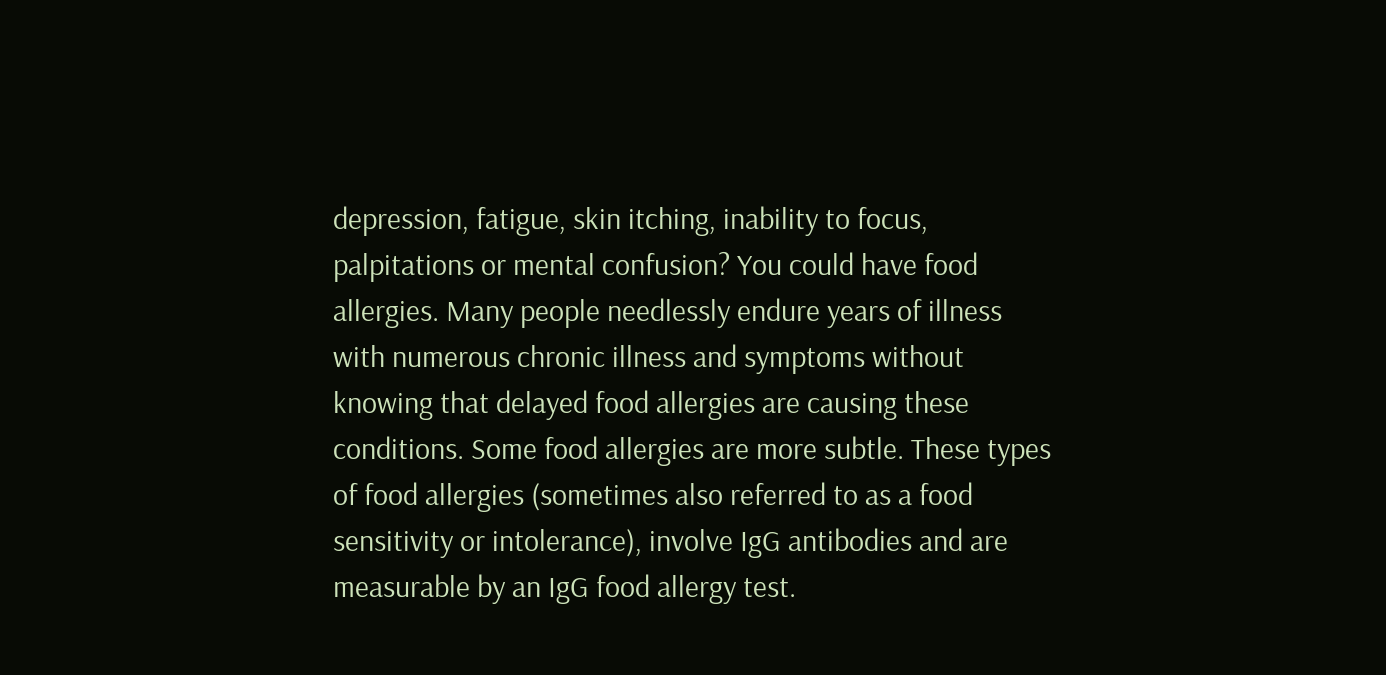depression, fatigue, skin itching, inability to focus, palpitations or mental confusion? You could have food allergies. Many people needlessly endure years of illness with numerous chronic illness and symptoms without knowing that delayed food allergies are causing these conditions. Some food allergies are more subtle. These types of food allergies (sometimes also referred to as a food sensitivity or intolerance), involve IgG antibodies and are measurable by an IgG food allergy test.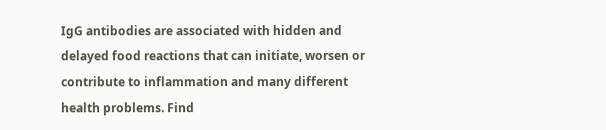IgG antibodies are associated with hidden and delayed food reactions that can initiate, worsen or contribute to inflammation and many different health problems. Find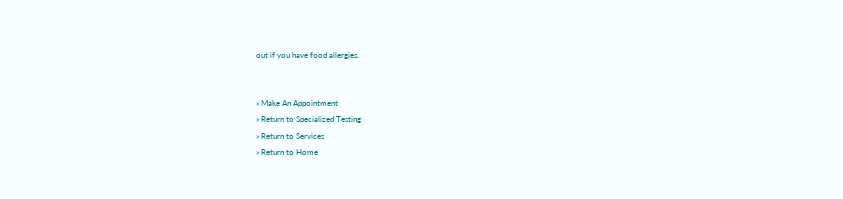out if you have food allergies.


» Make An Appointment
» Return to Specialized Testing
» Return to Services
» Return to Home